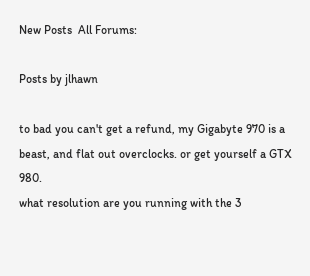New Posts  All Forums:

Posts by jlhawn

to bad you can't get a refund, my Gigabyte 970 is a beast, and flat out overclocks. or get yourself a GTX 980.
what resolution are you running with the 3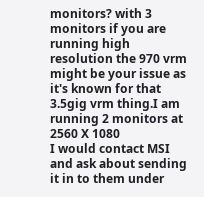monitors? with 3 monitors if you are running high resolution the 970 vrm might be your issue as it's known for that 3.5gig vrm thing.I am running 2 monitors at 2560 X 1080
I would contact MSI and ask about sending it in to them under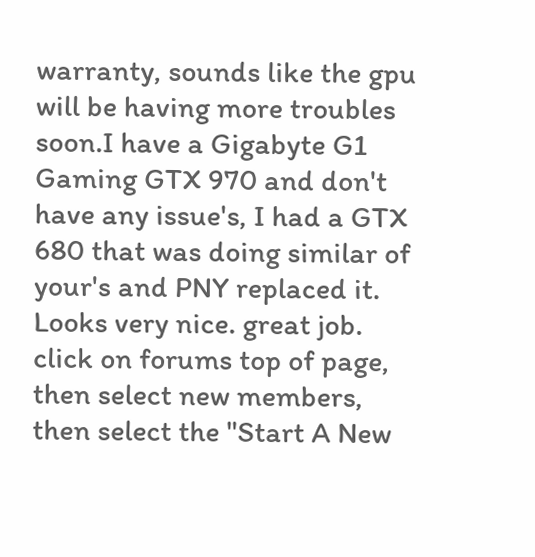warranty, sounds like the gpu will be having more troubles soon.I have a Gigabyte G1 Gaming GTX 970 and don't have any issue's, I had a GTX 680 that was doing similar of your's and PNY replaced it.
Looks very nice. great job.
click on forums top of page, then select new members, then select the "Start A New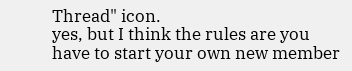Thread" icon.
yes, but I think the rules are you have to start your own new member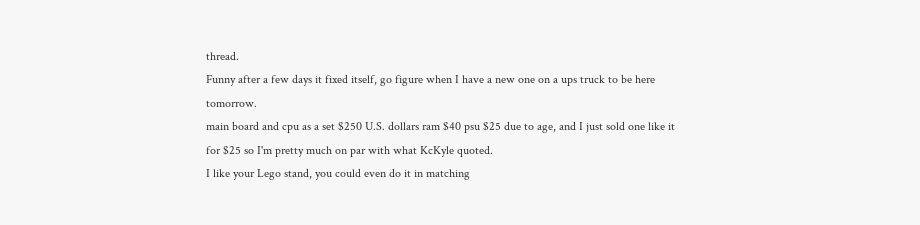thread.
Funny after a few days it fixed itself, go figure when I have a new one on a ups truck to be here tomorrow.
main board and cpu as a set $250 U.S. dollars ram $40 psu $25 due to age, and I just sold one like it for $25 so I'm pretty much on par with what KcKyle quoted.
I like your Lego stand, you could even do it in matching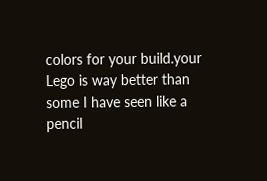colors for your build.your Lego is way better than some I have seen like a pencil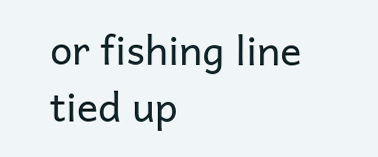or fishing line tied up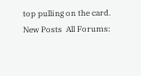top pulling on the card.
New Posts  All Forums: